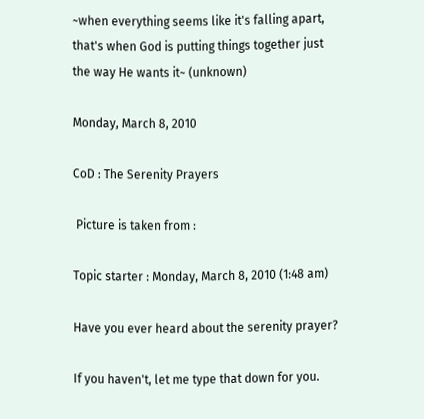~when everything seems like it's falling apart, that's when God is putting things together just the way He wants it~ (unknown)

Monday, March 8, 2010

CoD : The Serenity Prayers

 Picture is taken from :

Topic starter : Monday, March 8, 2010 (1:48 am)

Have you ever heard about the serenity prayer?

If you haven't, let me type that down for you.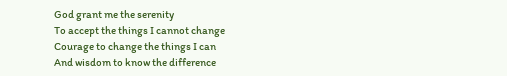God grant me the serenity
To accept the things I cannot change
Courage to change the things I can
And wisdom to know the difference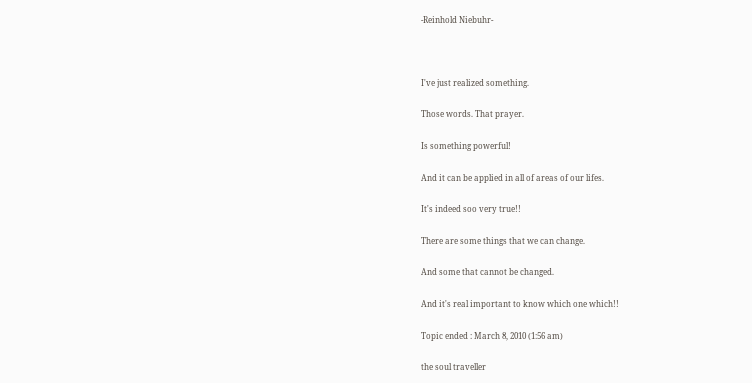-Reinhold Niebuhr-



I've just realized something.

Those words. That prayer.

Is something powerful!

And it can be applied in all of areas of our lifes.

It's indeed soo very true!!

There are some things that we can change.

And some that cannot be changed.

And it's real important to know which one which!!

Topic ended : March 8, 2010 (1:56 am)

the soul traveller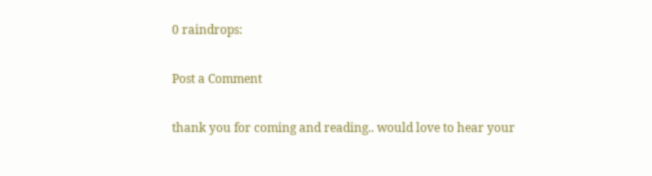0 raindrops:

Post a Comment

thank you for coming and reading.. would love to hear your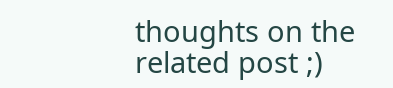thoughts on the related post ;)